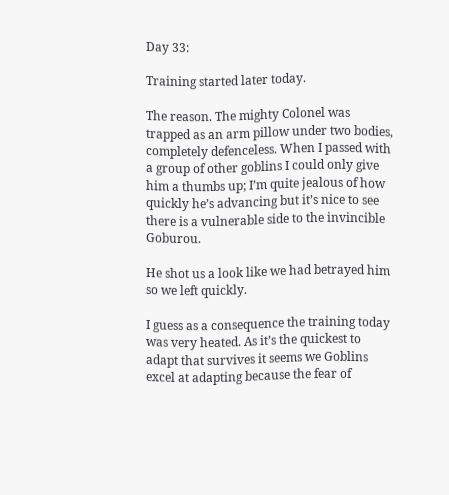Day 33:

Training started later today.

The reason. The mighty Colonel was trapped as an arm pillow under two bodies, completely defenceless. When I passed with a group of other goblins I could only give him a thumbs up; I’m quite jealous of how quickly he’s advancing but it’s nice to see there is a vulnerable side to the invincible Goburou.

He shot us a look like we had betrayed him so we left quickly.

I guess as a consequence the training today was very heated. As it’s the quickest to adapt that survives it seems we Goblins excel at adapting because the fear of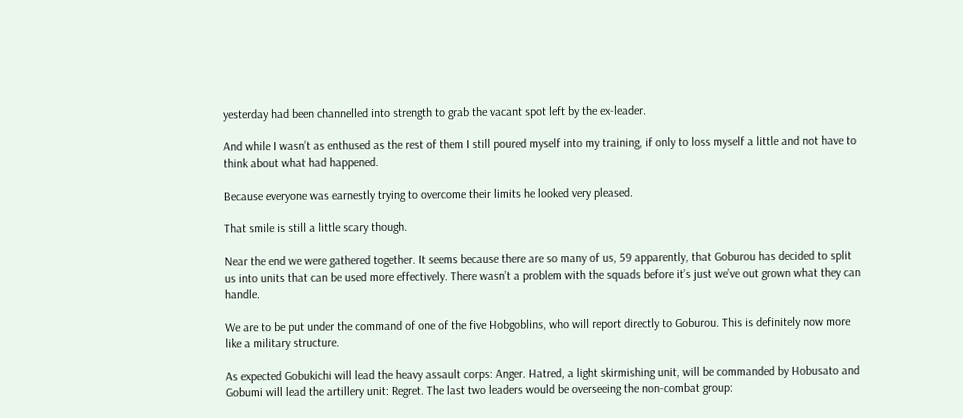yesterday had been channelled into strength to grab the vacant spot left by the ex-leader.

And while I wasn’t as enthused as the rest of them I still poured myself into my training, if only to loss myself a little and not have to think about what had happened.

Because everyone was earnestly trying to overcome their limits he looked very pleased.

That smile is still a little scary though.

Near the end we were gathered together. It seems because there are so many of us, 59 apparently, that Goburou has decided to split us into units that can be used more effectively. There wasn’t a problem with the squads before it’s just we’ve out grown what they can handle.

We are to be put under the command of one of the five Hobgoblins, who will report directly to Goburou. This is definitely now more like a military structure.

As expected Gobukichi will lead the heavy assault corps: Anger. Hatred, a light skirmishing unit, will be commanded by Hobusato and Gobumi will lead the artillery unit: Regret. The last two leaders would be overseeing the non-combat group: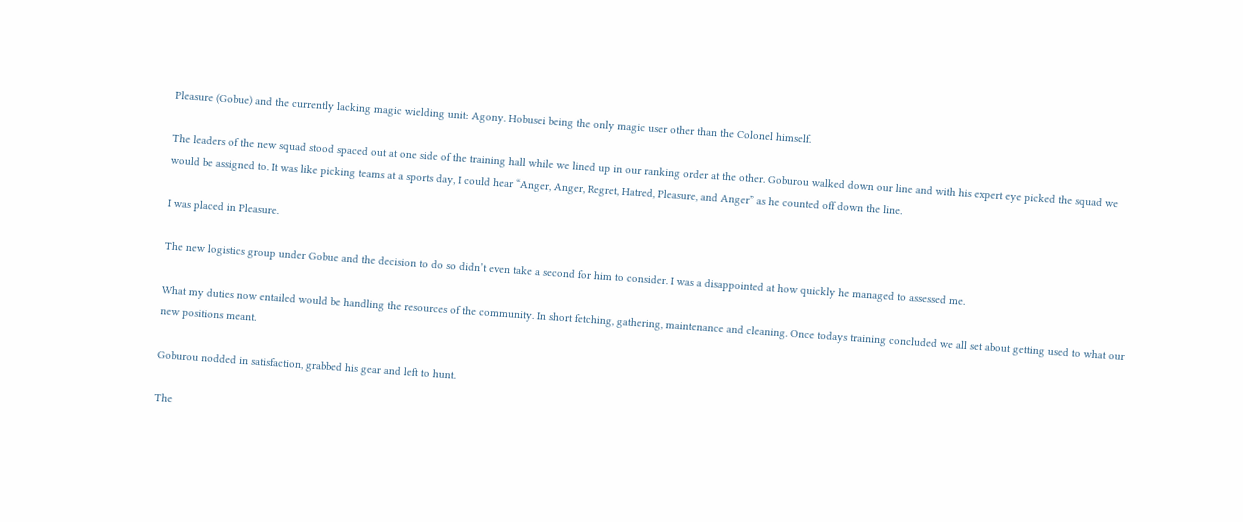Pleasure (Gobue) and the currently lacking magic wielding unit: Agony. Hobusei being the only magic user other than the Colonel himself.

The leaders of the new squad stood spaced out at one side of the training hall while we lined up in our ranking order at the other. Goburou walked down our line and with his expert eye picked the squad we would be assigned to. It was like picking teams at a sports day, I could hear “Anger, Anger, Regret, Hatred, Pleasure, and Anger” as he counted off down the line.

I was placed in Pleasure.

The new logistics group under Gobue and the decision to do so didn’t even take a second for him to consider. I was a disappointed at how quickly he managed to assessed me.

What my duties now entailed would be handling the resources of the community. In short fetching, gathering, maintenance and cleaning. Once todays training concluded we all set about getting used to what our new positions meant.

Goburou nodded in satisfaction, grabbed his gear and left to hunt.

The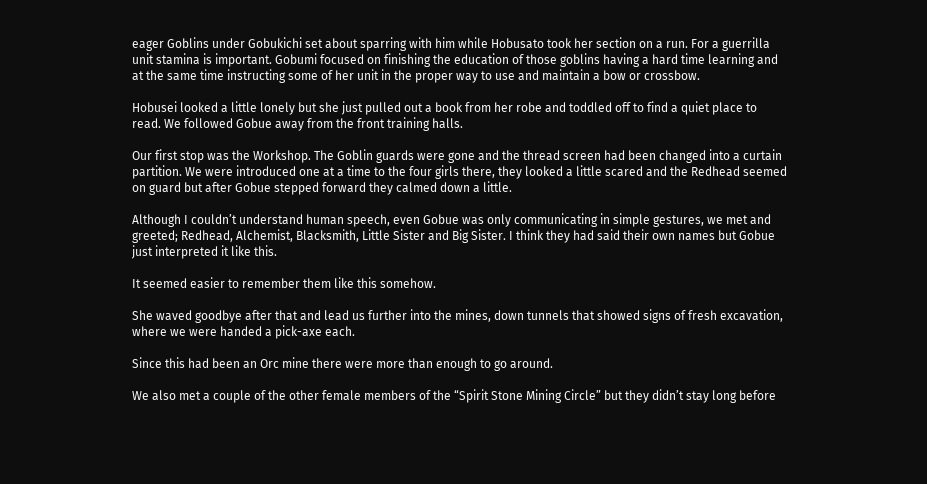eager Goblins under Gobukichi set about sparring with him while Hobusato took her section on a run. For a guerrilla unit stamina is important. Gobumi focused on finishing the education of those goblins having a hard time learning and at the same time instructing some of her unit in the proper way to use and maintain a bow or crossbow.

Hobusei looked a little lonely but she just pulled out a book from her robe and toddled off to find a quiet place to read. We followed Gobue away from the front training halls.

Our first stop was the Workshop. The Goblin guards were gone and the thread screen had been changed into a curtain partition. We were introduced one at a time to the four girls there, they looked a little scared and the Redhead seemed on guard but after Gobue stepped forward they calmed down a little.

Although I couldn’t understand human speech, even Gobue was only communicating in simple gestures, we met and greeted; Redhead, Alchemist, Blacksmith, Little Sister and Big Sister. I think they had said their own names but Gobue just interpreted it like this.

It seemed easier to remember them like this somehow.

She waved goodbye after that and lead us further into the mines, down tunnels that showed signs of fresh excavation, where we were handed a pick-axe each.

Since this had been an Orc mine there were more than enough to go around.

We also met a couple of the other female members of the “Spirit Stone Mining Circle” but they didn’t stay long before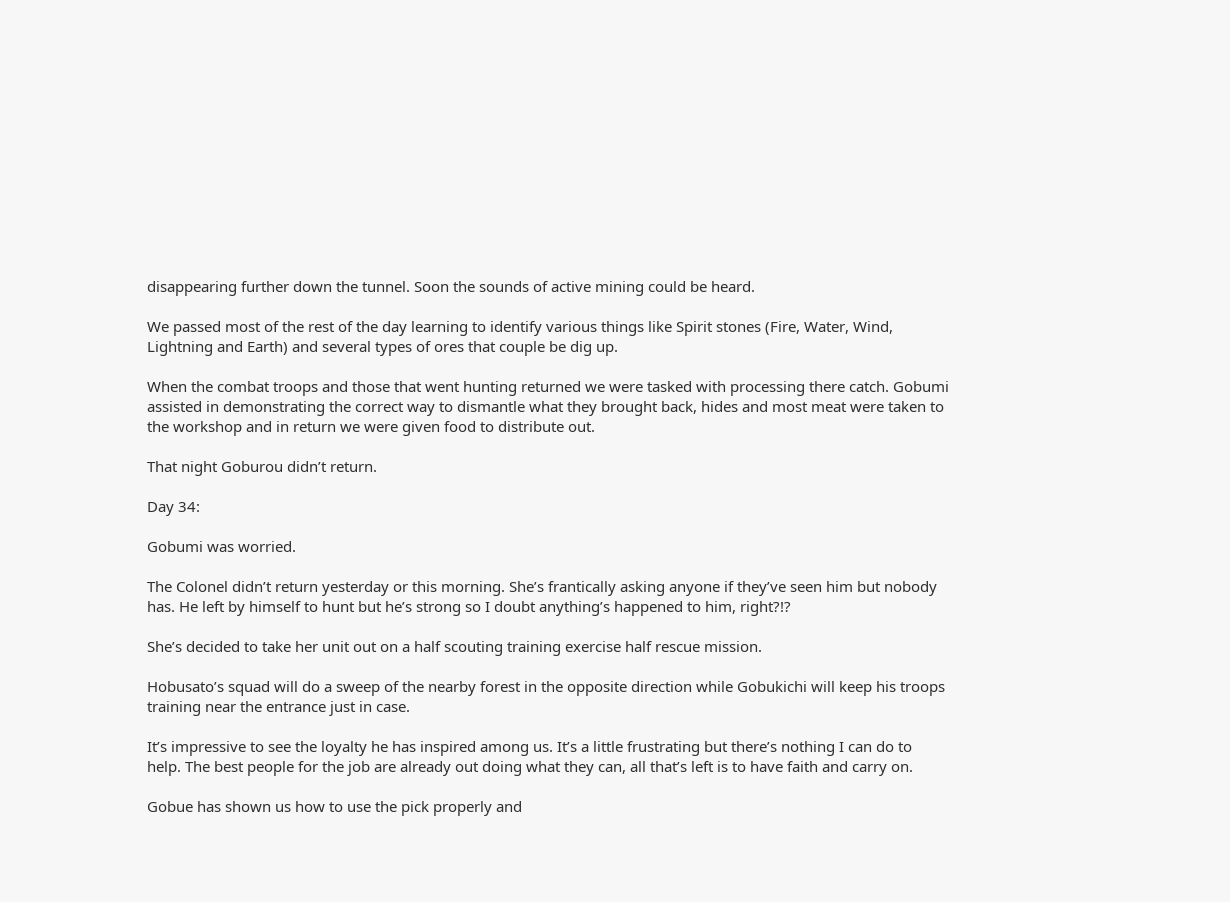disappearing further down the tunnel. Soon the sounds of active mining could be heard.

We passed most of the rest of the day learning to identify various things like Spirit stones (Fire, Water, Wind, Lightning and Earth) and several types of ores that couple be dig up.

When the combat troops and those that went hunting returned we were tasked with processing there catch. Gobumi assisted in demonstrating the correct way to dismantle what they brought back, hides and most meat were taken to the workshop and in return we were given food to distribute out.

That night Goburou didn’t return.

Day 34:

Gobumi was worried.

The Colonel didn’t return yesterday or this morning. She’s frantically asking anyone if they’ve seen him but nobody has. He left by himself to hunt but he’s strong so I doubt anything’s happened to him, right?!?

She’s decided to take her unit out on a half scouting training exercise half rescue mission.

Hobusato’s squad will do a sweep of the nearby forest in the opposite direction while Gobukichi will keep his troops training near the entrance just in case.

It’s impressive to see the loyalty he has inspired among us. It’s a little frustrating but there’s nothing I can do to help. The best people for the job are already out doing what they can, all that’s left is to have faith and carry on.

Gobue has shown us how to use the pick properly and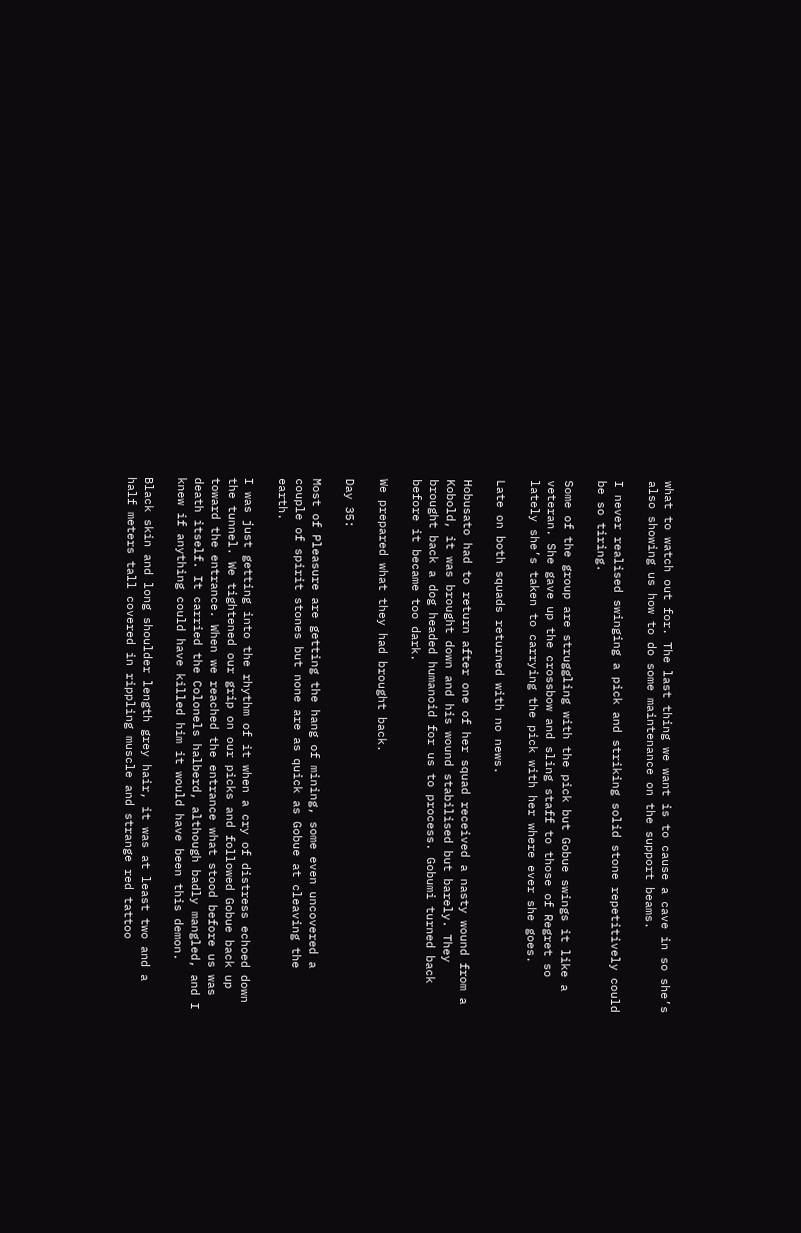what to watch out for. The last thing we want is to cause a cave in so she’s also showing us how to do some maintenance on the support beams.

I never realised swinging a pick and striking solid stone repetitively could be so tiring.

Some of the group are struggling with the pick but Gobue swings it like a veteran. She gave up the crossbow and sling staff to those of Regret so lately she’s taken to carrying the pick with her where ever she goes.

Late on both squads returned with no news.

Hobusato had to return after one of her squad received a nasty wound from a Kobold, it was brought down and his wound stabilised but barely. They brought back a dog headed humanoid for us to process. Gobumi turned back before it became too dark.

We prepared what they had brought back.

Day 35:

Most of Pleasure are getting the hang of mining, some even uncovered a couple of spirit stones but none are as quick as Gobue at cleaving the earth.

I was just getting into the rhythm of it when a cry of distress echoed down the tunnel. We tightened our grip on our picks and followed Gobue back up toward the entrance. When we reached the entrance what stood before us was death itself. It carried the Colonels halberd, although badly mangled, and I knew if anything could have killed him it would have been this demon.

Black skin and long shoulder length grey hair, it was at least two and a half meters tall covered in rippling muscle and strange red tattoo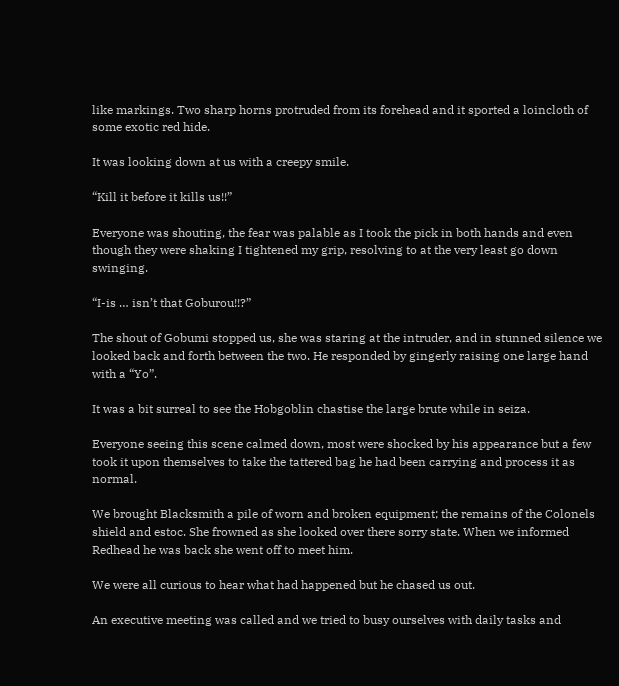like markings. Two sharp horns protruded from its forehead and it sported a loincloth of some exotic red hide.

It was looking down at us with a creepy smile.

“Kill it before it kills us!!”

Everyone was shouting, the fear was palable as I took the pick in both hands and even though they were shaking I tightened my grip, resolving to at the very least go down swinging.

“I-is … isn’t that Goburou!!?”

The shout of Gobumi stopped us, she was staring at the intruder, and in stunned silence we looked back and forth between the two. He responded by gingerly raising one large hand with a “Yo”.

It was a bit surreal to see the Hobgoblin chastise the large brute while in seiza.

Everyone seeing this scene calmed down, most were shocked by his appearance but a few took it upon themselves to take the tattered bag he had been carrying and process it as normal.

We brought Blacksmith a pile of worn and broken equipment; the remains of the Colonels shield and estoc. She frowned as she looked over there sorry state. When we informed Redhead he was back she went off to meet him.

We were all curious to hear what had happened but he chased us out.

An executive meeting was called and we tried to busy ourselves with daily tasks and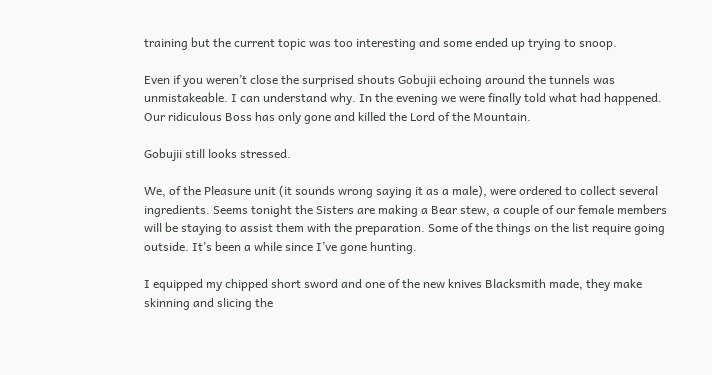training but the current topic was too interesting and some ended up trying to snoop.

Even if you weren’t close the surprised shouts Gobujii echoing around the tunnels was unmistakeable. I can understand why. In the evening we were finally told what had happened. Our ridiculous Boss has only gone and killed the Lord of the Mountain.

Gobujii still looks stressed.

We, of the Pleasure unit (it sounds wrong saying it as a male), were ordered to collect several ingredients. Seems tonight the Sisters are making a Bear stew, a couple of our female members will be staying to assist them with the preparation. Some of the things on the list require going outside. It’s been a while since I’ve gone hunting.

I equipped my chipped short sword and one of the new knives Blacksmith made, they make skinning and slicing the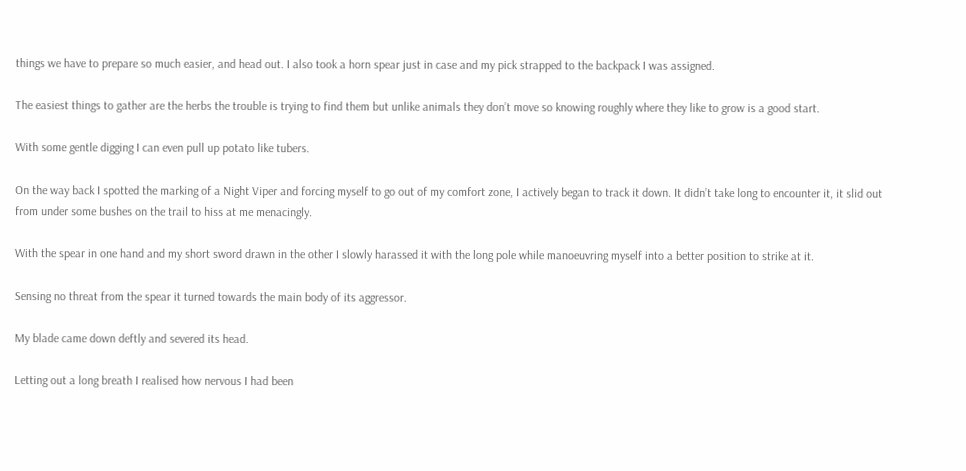things we have to prepare so much easier, and head out. I also took a horn spear just in case and my pick strapped to the backpack I was assigned.

The easiest things to gather are the herbs the trouble is trying to find them but unlike animals they don’t move so knowing roughly where they like to grow is a good start.

With some gentle digging I can even pull up potato like tubers.

On the way back I spotted the marking of a Night Viper and forcing myself to go out of my comfort zone, I actively began to track it down. It didn’t take long to encounter it, it slid out from under some bushes on the trail to hiss at me menacingly.

With the spear in one hand and my short sword drawn in the other I slowly harassed it with the long pole while manoeuvring myself into a better position to strike at it.

Sensing no threat from the spear it turned towards the main body of its aggressor.

My blade came down deftly and severed its head.

Letting out a long breath I realised how nervous I had been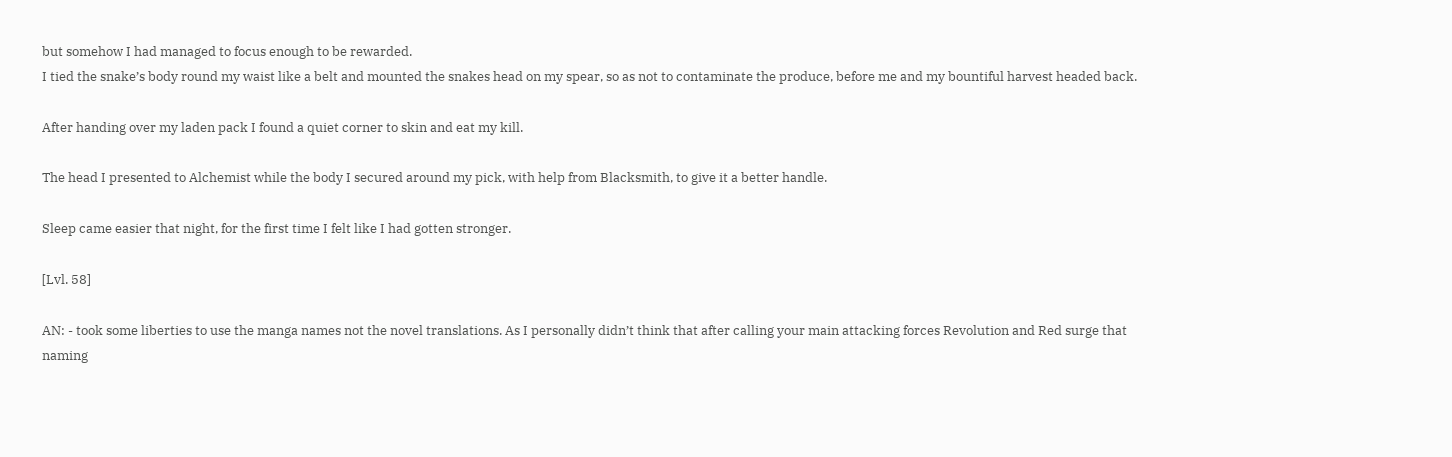but somehow I had managed to focus enough to be rewarded.
I tied the snake’s body round my waist like a belt and mounted the snakes head on my spear, so as not to contaminate the produce, before me and my bountiful harvest headed back.

After handing over my laden pack I found a quiet corner to skin and eat my kill.

The head I presented to Alchemist while the body I secured around my pick, with help from Blacksmith, to give it a better handle.

Sleep came easier that night, for the first time I felt like I had gotten stronger.

[Lvl. 58]

AN: - took some liberties to use the manga names not the novel translations. As I personally didn’t think that after calling your main attacking forces Revolution and Red surge that naming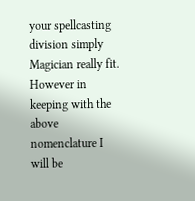your spellcasting division simply Magician really fit. However in keeping with the above nomenclature I will be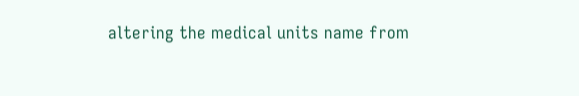altering the medical units name from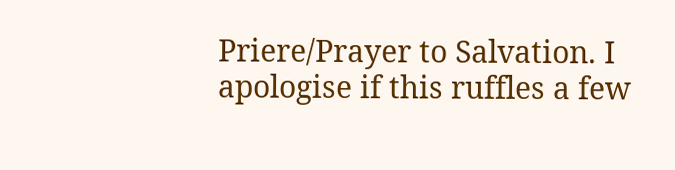Priere/Prayer to Salvation. I apologise if this ruffles a few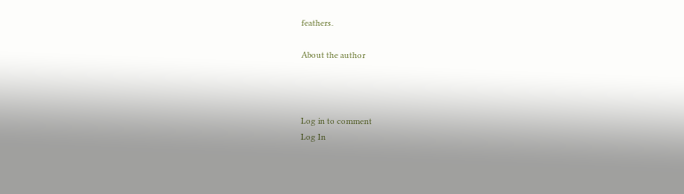feathers.

About the author



Log in to comment
Log In